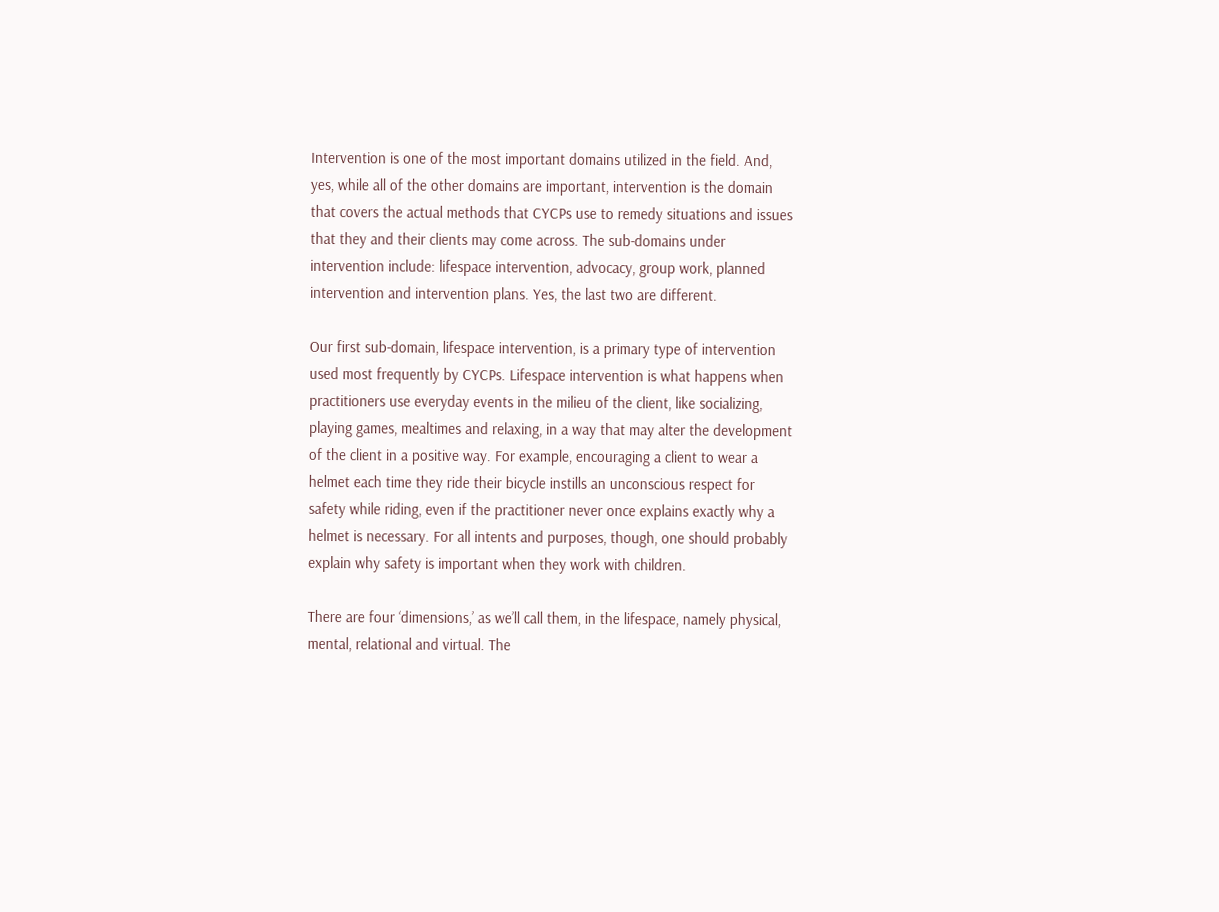Intervention is one of the most important domains utilized in the field. And, yes, while all of the other domains are important, intervention is the domain that covers the actual methods that CYCPs use to remedy situations and issues that they and their clients may come across. The sub-domains under intervention include: lifespace intervention, advocacy, group work, planned intervention and intervention plans. Yes, the last two are different.

Our first sub-domain, lifespace intervention, is a primary type of intervention used most frequently by CYCPs. Lifespace intervention is what happens when practitioners use everyday events in the milieu of the client, like socializing, playing games, mealtimes and relaxing, in a way that may alter the development of the client in a positive way. For example, encouraging a client to wear a helmet each time they ride their bicycle instills an unconscious respect for safety while riding, even if the practitioner never once explains exactly why a helmet is necessary. For all intents and purposes, though, one should probably explain why safety is important when they work with children.

There are four ‘dimensions,’ as we’ll call them, in the lifespace, namely physical, mental, relational and virtual. The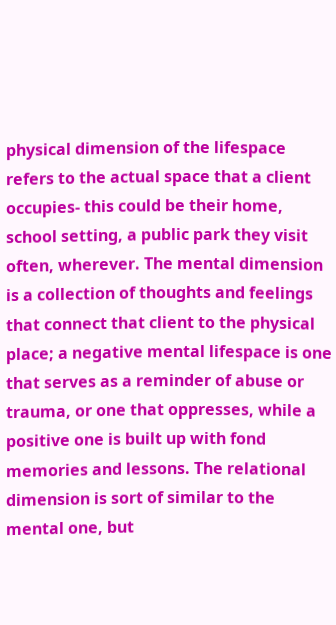physical dimension of the lifespace refers to the actual space that a client occupies- this could be their home, school setting, a public park they visit often, wherever. The mental dimension is a collection of thoughts and feelings that connect that client to the physical place; a negative mental lifespace is one that serves as a reminder of abuse or trauma, or one that oppresses, while a positive one is built up with fond memories and lessons. The relational dimension is sort of similar to the mental one, but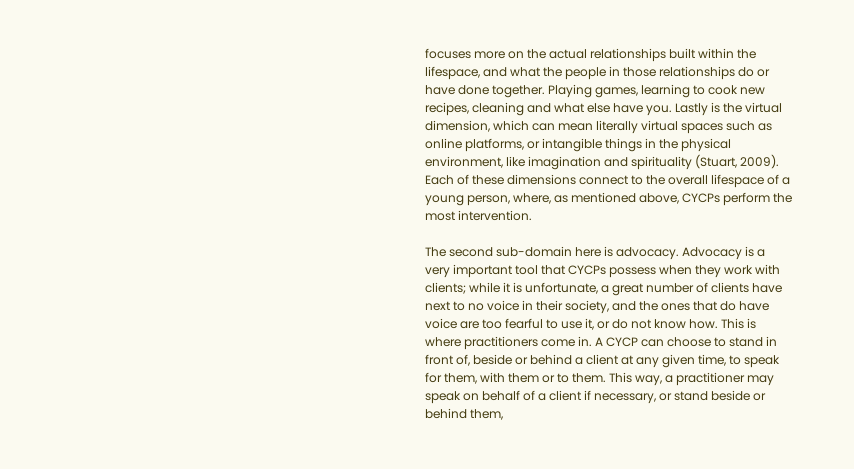focuses more on the actual relationships built within the lifespace, and what the people in those relationships do or have done together. Playing games, learning to cook new recipes, cleaning and what else have you. Lastly is the virtual dimension, which can mean literally virtual spaces such as online platforms, or intangible things in the physical environment, like imagination and spirituality (Stuart, 2009). Each of these dimensions connect to the overall lifespace of a young person, where, as mentioned above, CYCPs perform the most intervention.

The second sub-domain here is advocacy. Advocacy is a very important tool that CYCPs possess when they work with clients; while it is unfortunate, a great number of clients have next to no voice in their society, and the ones that do have voice are too fearful to use it, or do not know how. This is where practitioners come in. A CYCP can choose to stand in front of, beside or behind a client at any given time, to speak for them, with them or to them. This way, a practitioner may speak on behalf of a client if necessary, or stand beside or behind them,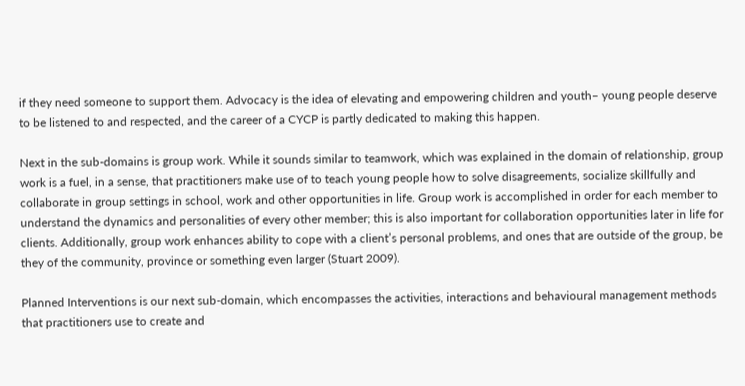if they need someone to support them. Advocacy is the idea of elevating and empowering children and youth– young people deserve to be listened to and respected, and the career of a CYCP is partly dedicated to making this happen.

Next in the sub-domains is group work. While it sounds similar to teamwork, which was explained in the domain of relationship, group work is a fuel, in a sense, that practitioners make use of to teach young people how to solve disagreements, socialize skillfully and collaborate in group settings in school, work and other opportunities in life. Group work is accomplished in order for each member to understand the dynamics and personalities of every other member; this is also important for collaboration opportunities later in life for clients. Additionally, group work enhances ability to cope with a client’s personal problems, and ones that are outside of the group, be they of the community, province or something even larger (Stuart 2009).

Planned Interventions is our next sub-domain, which encompasses the activities, interactions and behavioural management methods that practitioners use to create and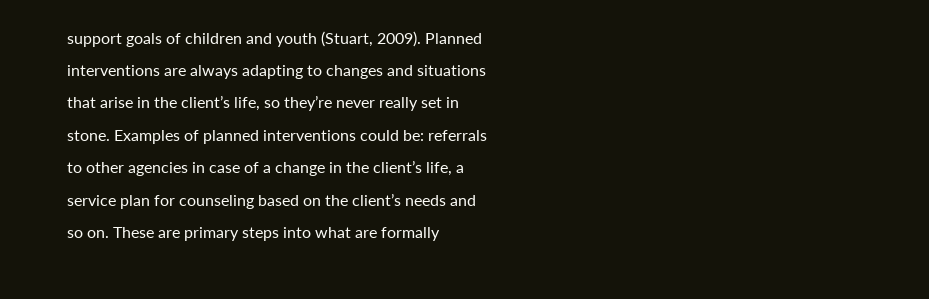support goals of children and youth (Stuart, 2009). Planned interventions are always adapting to changes and situations that arise in the client’s life, so they’re never really set in stone. Examples of planned interventions could be: referrals to other agencies in case of a change in the client’s life, a service plan for counseling based on the client’s needs and so on. These are primary steps into what are formally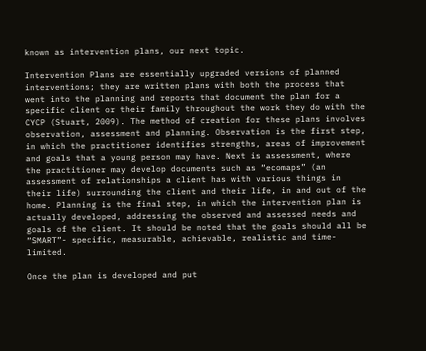known as intervention plans, our next topic.

Intervention Plans are essentially upgraded versions of planned interventions; they are written plans with both the process that went into the planning and reports that document the plan for a specific client or their family throughout the work they do with the CYCP (Stuart, 2009). The method of creation for these plans involves observation, assessment and planning. Observation is the first step, in which the practitioner identifies strengths, areas of improvement and goals that a young person may have. Next is assessment, where the practitioner may develop documents such as “ecomaps” (an assessment of relationships a client has with various things in their life) surrounding the client and their life, in and out of the home. Planning is the final step, in which the intervention plan is actually developed, addressing the observed and assessed needs and goals of the client. It should be noted that the goals should all be “SMART”- specific, measurable, achievable, realistic and time-limited.

Once the plan is developed and put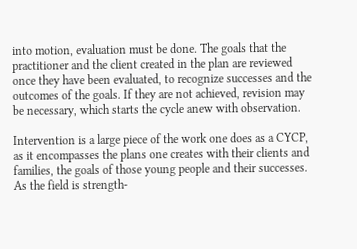into motion, evaluation must be done. The goals that the practitioner and the client created in the plan are reviewed once they have been evaluated, to recognize successes and the outcomes of the goals. If they are not achieved, revision may be necessary, which starts the cycle anew with observation.

Intervention is a large piece of the work one does as a CYCP, as it encompasses the plans one creates with their clients and families, the goals of those young people and their successes. As the field is strength-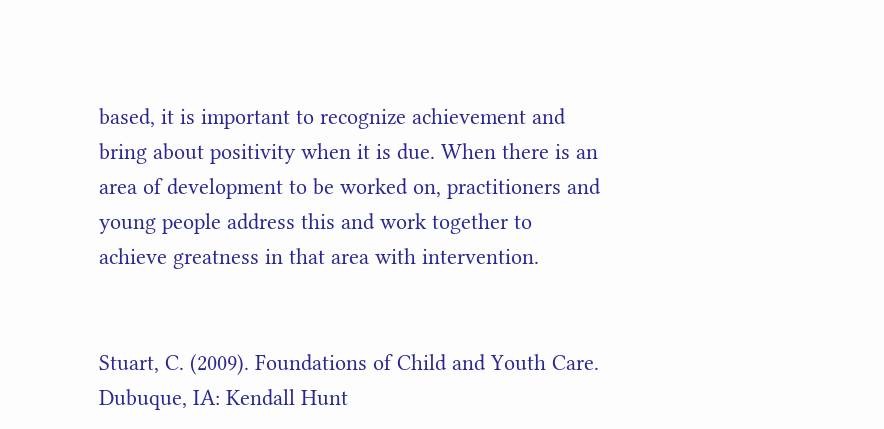based, it is important to recognize achievement and bring about positivity when it is due. When there is an area of development to be worked on, practitioners and young people address this and work together to achieve greatness in that area with intervention.


Stuart, C. (2009). Foundations of Child and Youth Care. Dubuque, IA: Kendall Hunt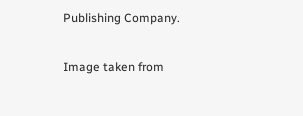Publishing Company.

Image taken from